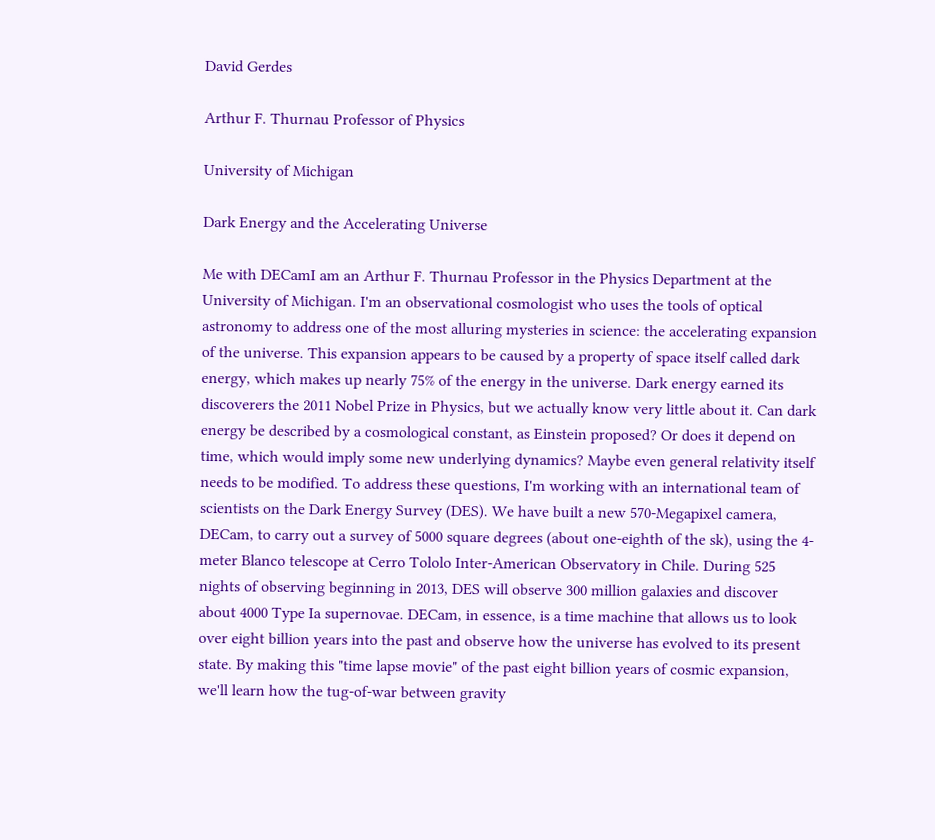David Gerdes

Arthur F. Thurnau Professor of Physics

University of Michigan

Dark Energy and the Accelerating Universe

Me with DECamI am an Arthur F. Thurnau Professor in the Physics Department at the University of Michigan. I'm an observational cosmologist who uses the tools of optical astronomy to address one of the most alluring mysteries in science: the accelerating expansion of the universe. This expansion appears to be caused by a property of space itself called dark energy, which makes up nearly 75% of the energy in the universe. Dark energy earned its discoverers the 2011 Nobel Prize in Physics, but we actually know very little about it. Can dark energy be described by a cosmological constant, as Einstein proposed? Or does it depend on time, which would imply some new underlying dynamics? Maybe even general relativity itself needs to be modified. To address these questions, I'm working with an international team of scientists on the Dark Energy Survey (DES). We have built a new 570-Megapixel camera, DECam, to carry out a survey of 5000 square degrees (about one-eighth of the sk), using the 4-meter Blanco telescope at Cerro Tololo Inter-American Observatory in Chile. During 525 nights of observing beginning in 2013, DES will observe 300 million galaxies and discover about 4000 Type Ia supernovae. DECam, in essence, is a time machine that allows us to look over eight billion years into the past and observe how the universe has evolved to its present state. By making this "time lapse movie" of the past eight billion years of cosmic expansion, we'll learn how the tug-of-war between gravity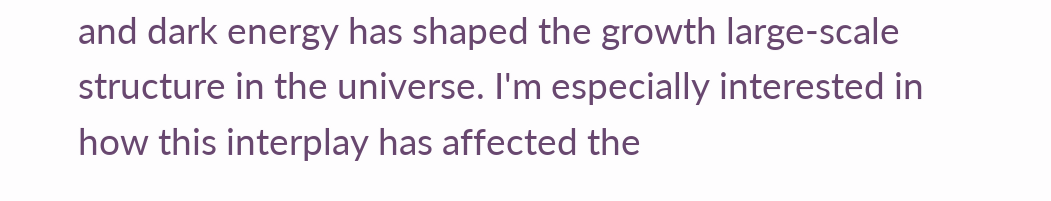and dark energy has shaped the growth large-scale structure in the universe. I'm especially interested in how this interplay has affected the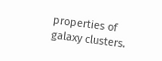properties of galaxy clusters.